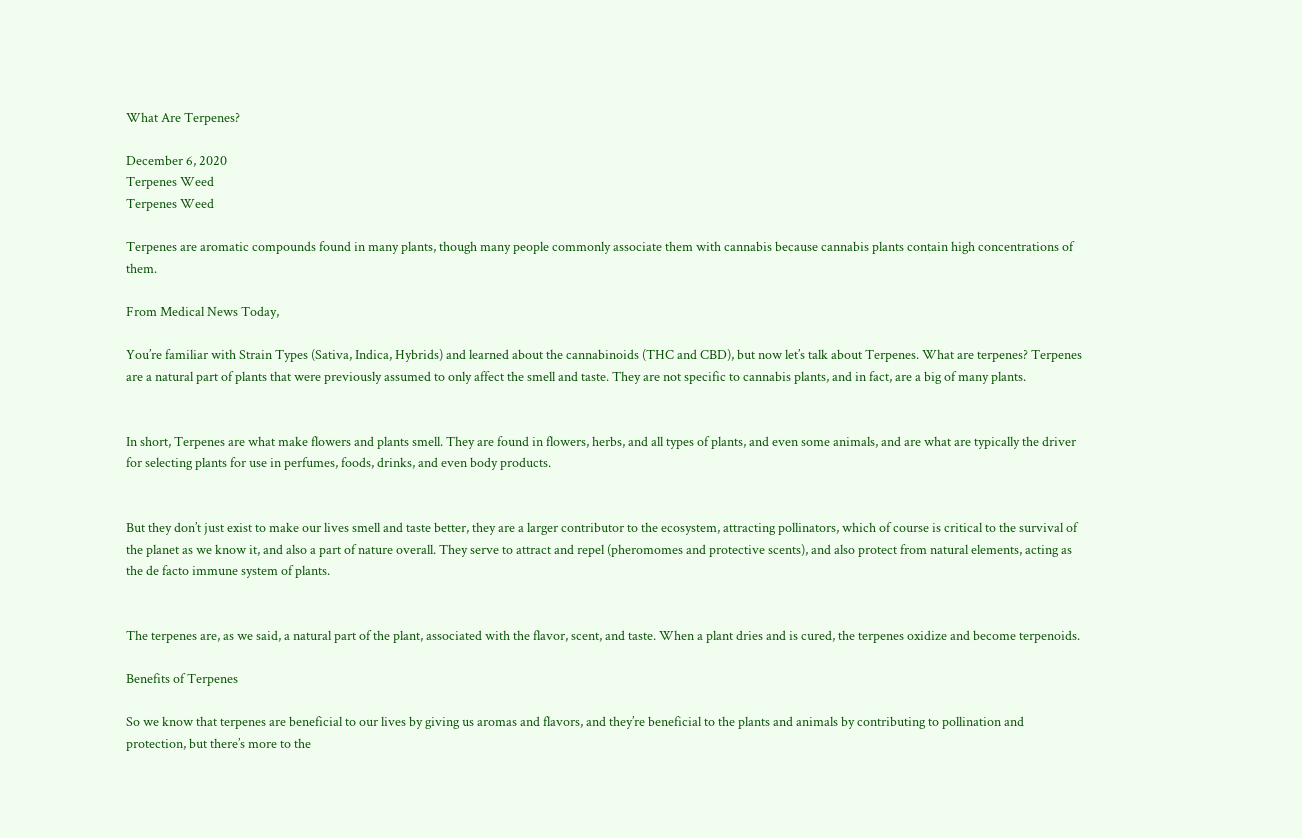What Are Terpenes?

December 6, 2020
Terpenes Weed
Terpenes Weed

Terpenes are aromatic compounds found in many plants, though many people commonly associate them with cannabis because cannabis plants contain high concentrations of them.

From Medical News Today,

You’re familiar with Strain Types (Sativa, Indica, Hybrids) and learned about the cannabinoids (THC and CBD), but now let’s talk about Terpenes. What are terpenes? Terpenes are a natural part of plants that were previously assumed to only affect the smell and taste. They are not specific to cannabis plants, and in fact, are a big of many plants.


In short, Terpenes are what make flowers and plants smell. They are found in flowers, herbs, and all types of plants, and even some animals, and are what are typically the driver for selecting plants for use in perfumes, foods, drinks, and even body products.


But they don’t just exist to make our lives smell and taste better, they are a larger contributor to the ecosystem, attracting pollinators, which of course is critical to the survival of the planet as we know it, and also a part of nature overall. They serve to attract and repel (pheromomes and protective scents), and also protect from natural elements, acting as the de facto immune system of plants.


The terpenes are, as we said, a natural part of the plant, associated with the flavor, scent, and taste. When a plant dries and is cured, the terpenes oxidize and become terpenoids.

Benefits of Terpenes

So we know that terpenes are beneficial to our lives by giving us aromas and flavors, and they’re beneficial to the plants and animals by contributing to pollination and protection, but there’s more to the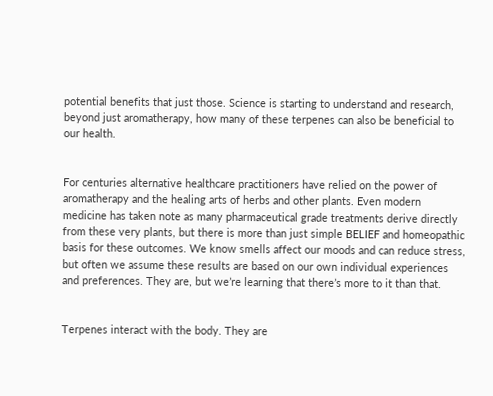potential benefits that just those. Science is starting to understand and research, beyond just aromatherapy, how many of these terpenes can also be beneficial to our health.


For centuries alternative healthcare practitioners have relied on the power of aromatherapy and the healing arts of herbs and other plants. Even modern medicine has taken note as many pharmaceutical grade treatments derive directly from these very plants, but there is more than just simple BELIEF and homeopathic basis for these outcomes. We know smells affect our moods and can reduce stress, but often we assume these results are based on our own individual experiences and preferences. They are, but we’re learning that there’s more to it than that.


Terpenes interact with the body. They are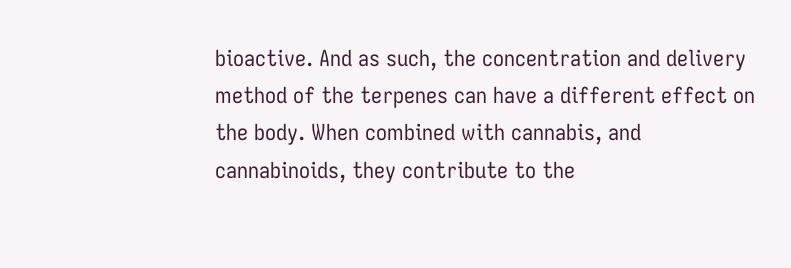bioactive. And as such, the concentration and delivery method of the terpenes can have a different effect on the body. When combined with cannabis, and cannabinoids, they contribute to the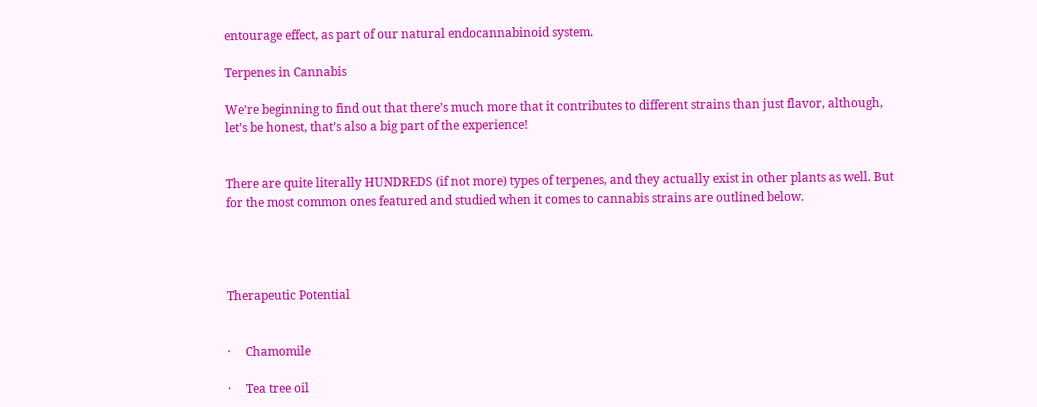entourage effect, as part of our natural endocannabinoid system.

Terpenes in Cannabis

We’re beginning to find out that there’s much more that it contributes to different strains than just flavor, although, let’s be honest, that’s also a big part of the experience!


There are quite literally HUNDREDS (if not more) types of terpenes, and they actually exist in other plants as well. But for the most common ones featured and studied when it comes to cannabis strains are outlined below.




Therapeutic Potential


·     Chamomile

·     Tea tree oil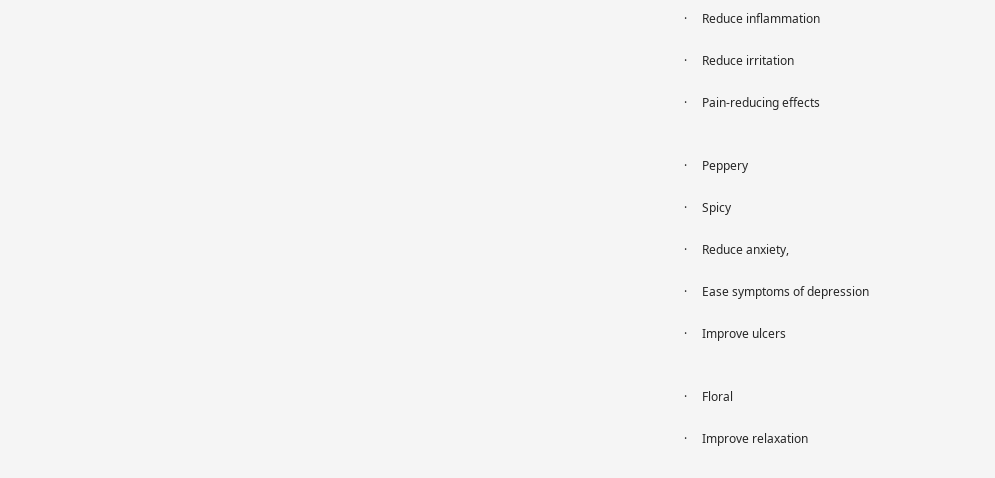·     Reduce inflammation

·     Reduce irritation

·     Pain-reducing effects


·     Peppery

·     Spicy

·     Reduce anxiety,

·     Ease symptoms of depression

·     Improve ulcers


·     Floral

·     Improve relaxation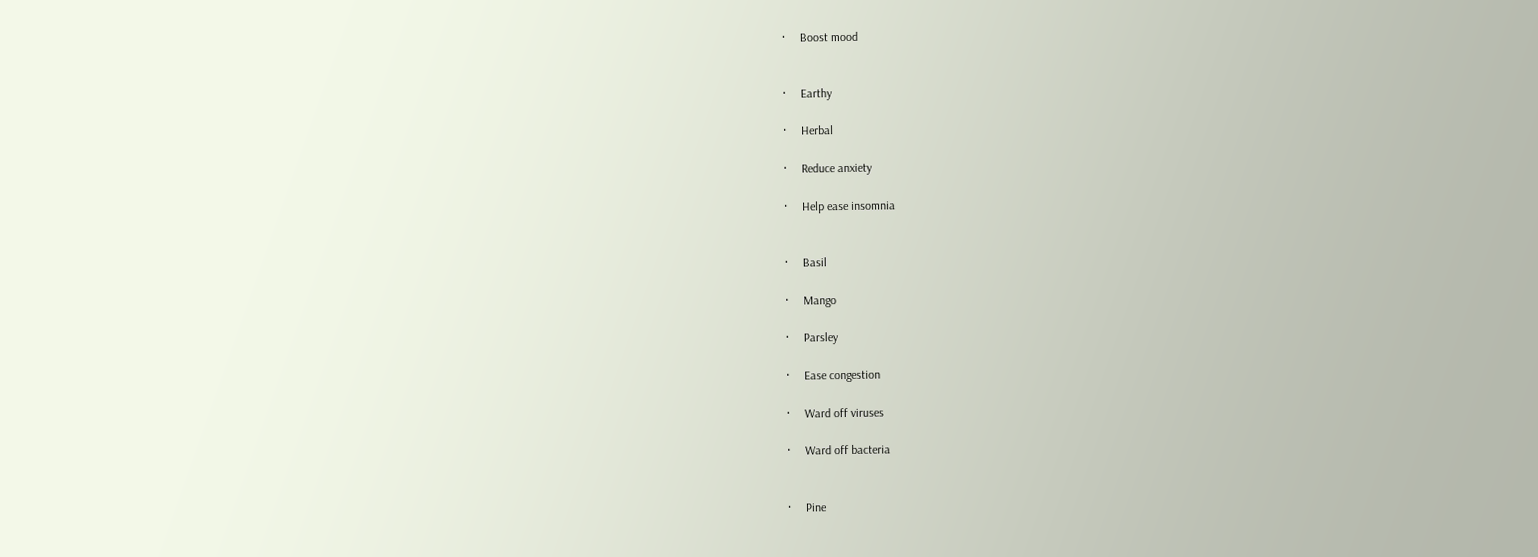·     Boost mood


·     Earthy

·     Herbal

·     Reduce anxiety

·     Help ease insomnia


·     Basil

·     Mango

·     Parsley

·     Ease congestion

·     Ward off viruses

·     Ward off bacteria


·     Pine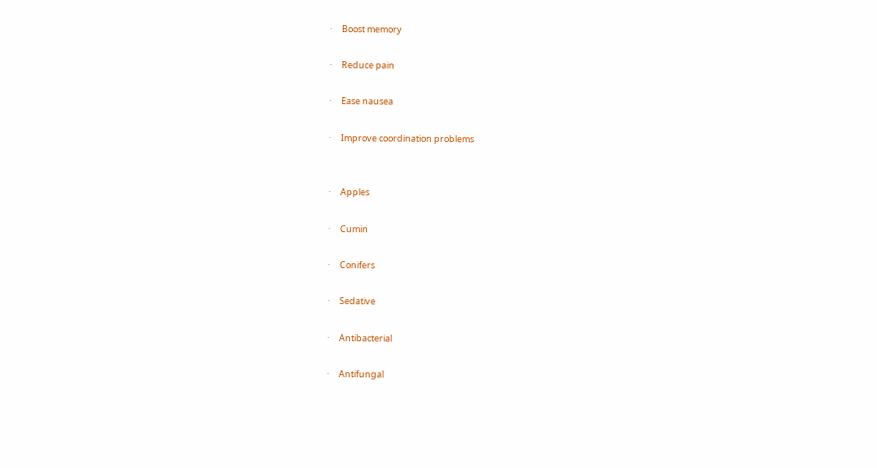·     Boost memory

·     Reduce pain

·     Ease nausea

·     Improve coordination problems


·     Apples

·     Cumin

·     Conifers

·     Sedative

·     Antibacterial

·     Antifungal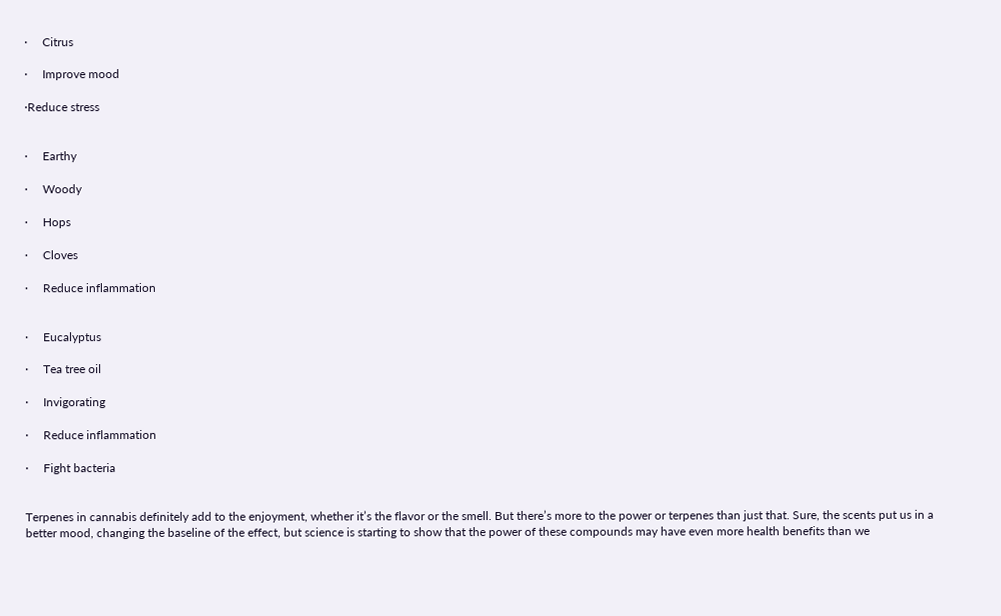·     Citrus

·     Improve mood

·Reduce stress


·     Earthy

·     Woody

·     Hops

·     Cloves

·     Reduce inflammation


·     Eucalyptus

·     Tea tree oil

·     Invigorating

·     Reduce inflammation

·     Fight bacteria


Terpenes in cannabis definitely add to the enjoyment, whether it’s the flavor or the smell. But there’s more to the power or terpenes than just that. Sure, the scents put us in a better mood, changing the baseline of the effect, but science is starting to show that the power of these compounds may have even more health benefits than we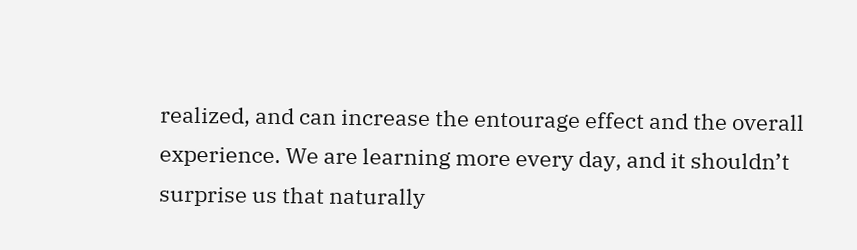realized, and can increase the entourage effect and the overall experience. We are learning more every day, and it shouldn’t surprise us that naturally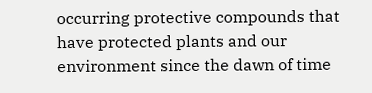occurring protective compounds that have protected plants and our environment since the dawn of time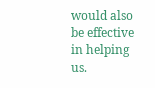would also be effective in helping us.